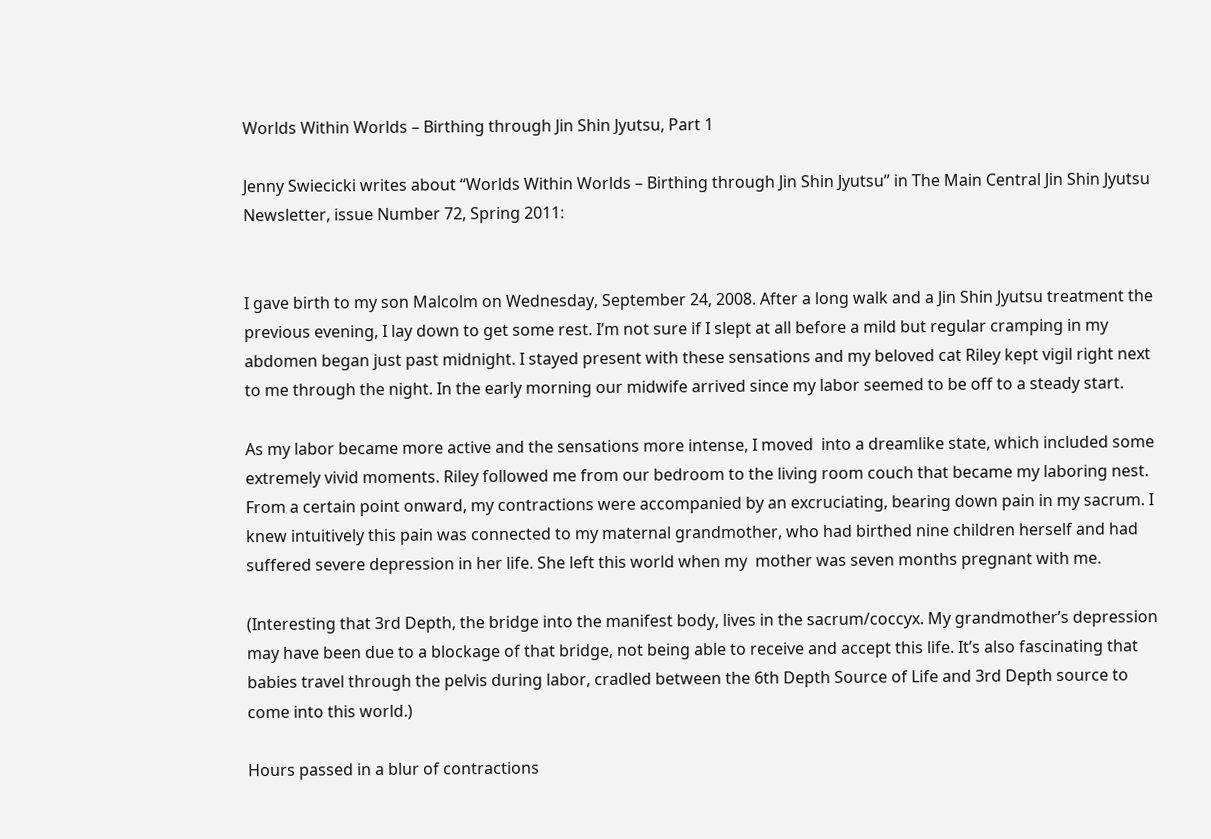Worlds Within Worlds – Birthing through Jin Shin Jyutsu, Part 1

Jenny Swiecicki writes about “Worlds Within Worlds – Birthing through Jin Shin Jyutsu” in The Main Central Jin Shin Jyutsu Newsletter, issue Number 72, Spring 2011:


I gave birth to my son Malcolm on Wednesday, September 24, 2008. After a long walk and a Jin Shin Jyutsu treatment the previous evening, I lay down to get some rest. I’m not sure if I slept at all before a mild but regular cramping in my abdomen began just past midnight. I stayed present with these sensations and my beloved cat Riley kept vigil right next to me through the night. In the early morning our midwife arrived since my labor seemed to be off to a steady start.

As my labor became more active and the sensations more intense, I moved  into a dreamlike state, which included some extremely vivid moments. Riley followed me from our bedroom to the living room couch that became my laboring nest. From a certain point onward, my contractions were accompanied by an excruciating, bearing down pain in my sacrum. I knew intuitively this pain was connected to my maternal grandmother, who had birthed nine children herself and had suffered severe depression in her life. She left this world when my  mother was seven months pregnant with me.

(Interesting that 3rd Depth, the bridge into the manifest body, lives in the sacrum/coccyx. My grandmother’s depression may have been due to a blockage of that bridge, not being able to receive and accept this life. It’s also fascinating that babies travel through the pelvis during labor, cradled between the 6th Depth Source of Life and 3rd Depth source to come into this world.)

Hours passed in a blur of contractions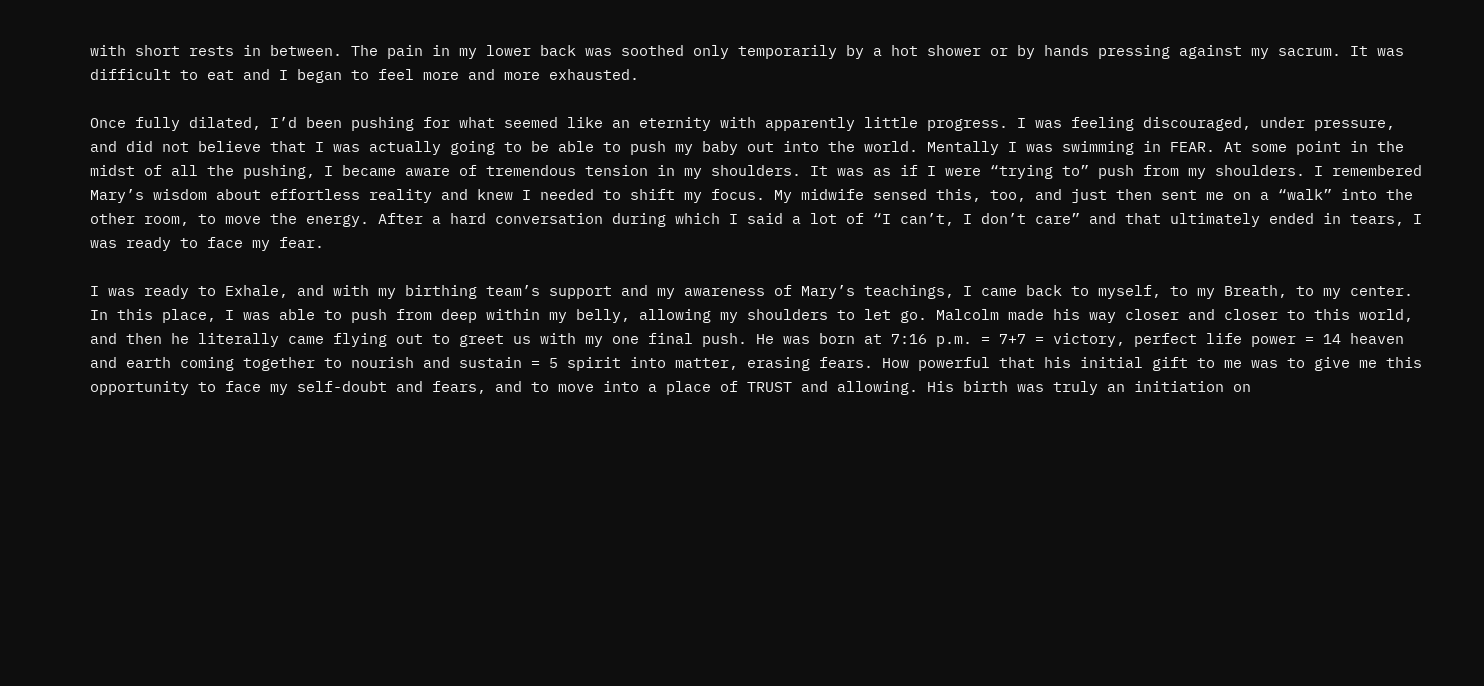with short rests in between. The pain in my lower back was soothed only temporarily by a hot shower or by hands pressing against my sacrum. It was difficult to eat and I began to feel more and more exhausted.

Once fully dilated, I’d been pushing for what seemed like an eternity with apparently little progress. I was feeling discouraged, under pressure, and did not believe that I was actually going to be able to push my baby out into the world. Mentally I was swimming in FEAR. At some point in the midst of all the pushing, I became aware of tremendous tension in my shoulders. It was as if I were “trying to” push from my shoulders. I remembered Mary’s wisdom about effortless reality and knew I needed to shift my focus. My midwife sensed this, too, and just then sent me on a “walk” into the other room, to move the energy. After a hard conversation during which I said a lot of “I can’t, I don’t care” and that ultimately ended in tears, I was ready to face my fear.

I was ready to Exhale, and with my birthing team’s support and my awareness of Mary’s teachings, I came back to myself, to my Breath, to my center. In this place, I was able to push from deep within my belly, allowing my shoulders to let go. Malcolm made his way closer and closer to this world, and then he literally came flying out to greet us with my one final push. He was born at 7:16 p.m. = 7+7 = victory, perfect life power = 14 heaven and earth coming together to nourish and sustain = 5 spirit into matter, erasing fears. How powerful that his initial gift to me was to give me this opportunity to face my self-doubt and fears, and to move into a place of TRUST and allowing. His birth was truly an initiation on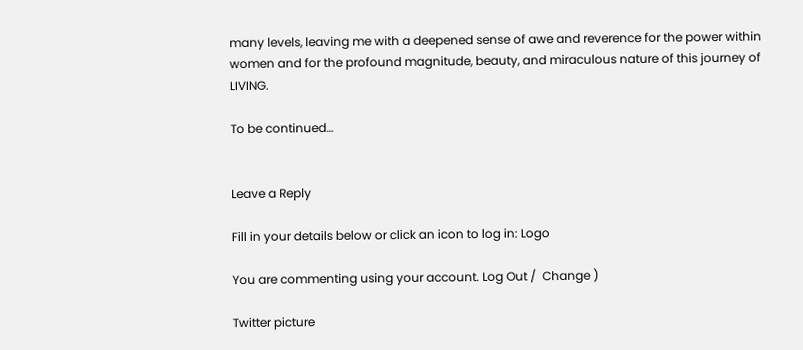many levels, leaving me with a deepened sense of awe and reverence for the power within women and for the profound magnitude, beauty, and miraculous nature of this journey of LIVING.

To be continued…


Leave a Reply

Fill in your details below or click an icon to log in: Logo

You are commenting using your account. Log Out /  Change )

Twitter picture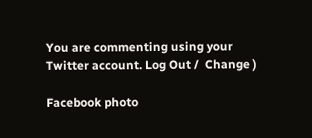You are commenting using your Twitter account. Log Out /  Change )

Facebook photo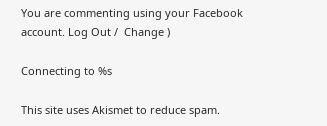You are commenting using your Facebook account. Log Out /  Change )

Connecting to %s

This site uses Akismet to reduce spam.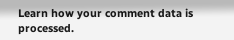Learn how your comment data is processed.